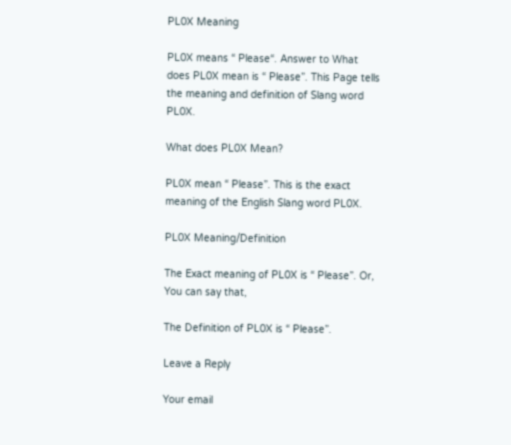PL0X Meaning

PL0X means “ Please“. Answer to What does PL0X mean is “ Please”. This Page tells the meaning and definition of Slang word PL0X.

What does PL0X Mean?

PL0X mean “ Please”. This is the exact meaning of the English Slang word PL0X.

PL0X Meaning/Definition

The Exact meaning of PL0X is “ Please”. Or, You can say that,

The Definition of PL0X is “ Please”.

Leave a Reply

Your email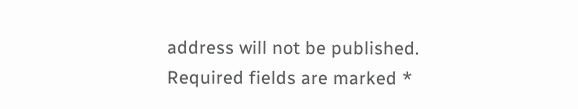address will not be published. Required fields are marked *